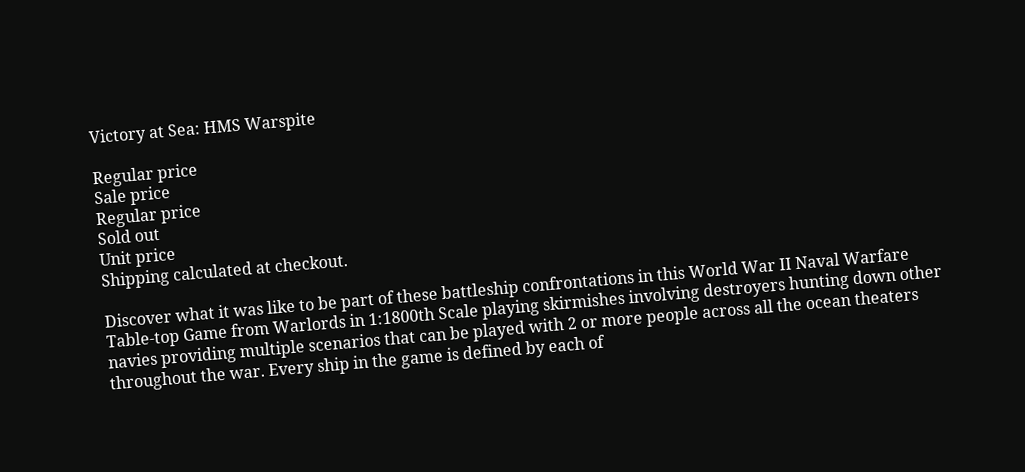Victory at Sea: HMS Warspite

Regular price
Sale price
Regular price
Sold out
Unit price
Shipping calculated at checkout.

Discover what it was like to be part of these battleship confrontations in this World War II Naval Warfare Table-top Game from Warlords in 1:1800th Scale playing skirmishes involving destroyers hunting down other navies providing multiple scenarios that can be played with 2 or more people across all the ocean theaters throughout the war. Every ship in the game is defined by each of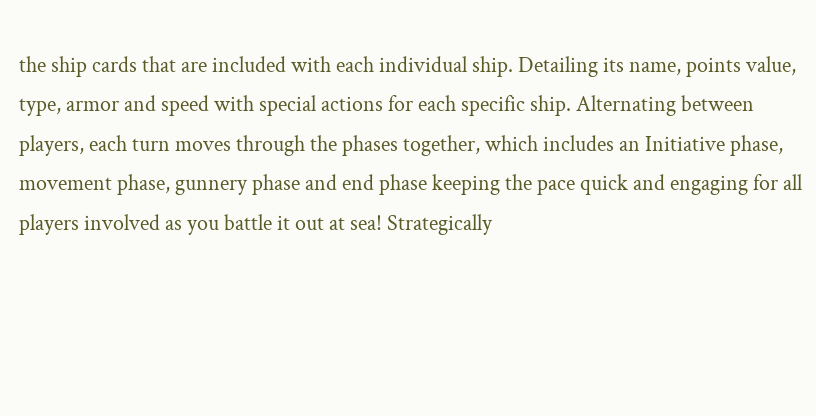the ship cards that are included with each individual ship. Detailing its name, points value, type, armor and speed with special actions for each specific ship. Alternating between players, each turn moves through the phases together, which includes an Initiative phase, movement phase, gunnery phase and end phase keeping the pace quick and engaging for all players involved as you battle it out at sea! Strategically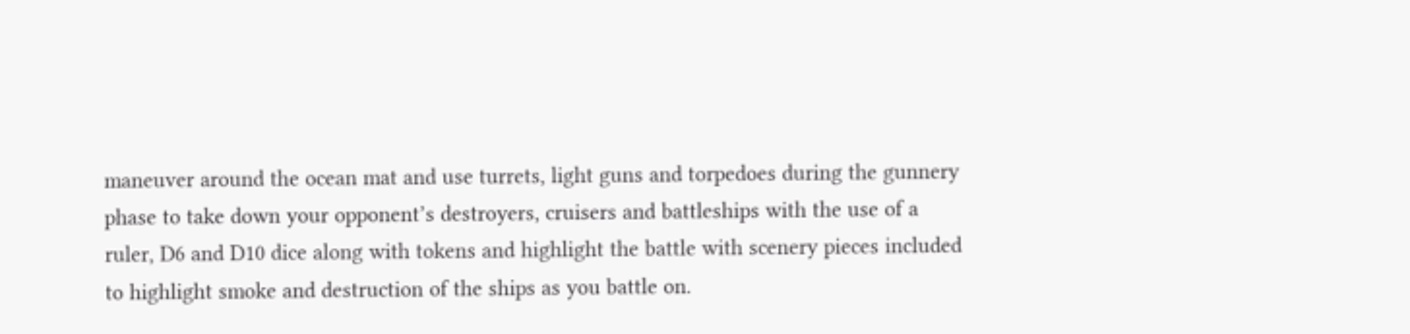maneuver around the ocean mat and use turrets, light guns and torpedoes during the gunnery phase to take down your opponent’s destroyers, cruisers and battleships with the use of a ruler, D6 and D10 dice along with tokens and highlight the battle with scenery pieces included to highlight smoke and destruction of the ships as you battle on.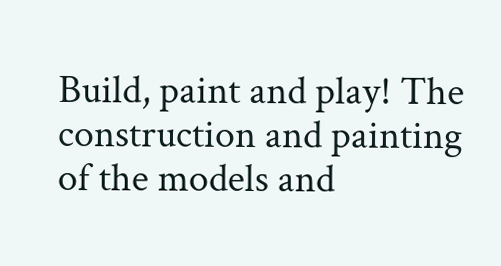Build, paint and play! The construction and painting of the models and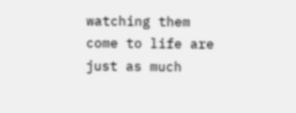watching them come to life are just as much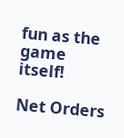fun as the game itself!

Net Orders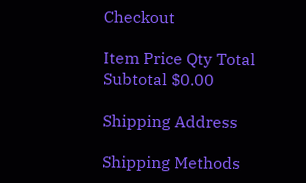Checkout

Item Price Qty Total
Subtotal $0.00

Shipping Address

Shipping Methods